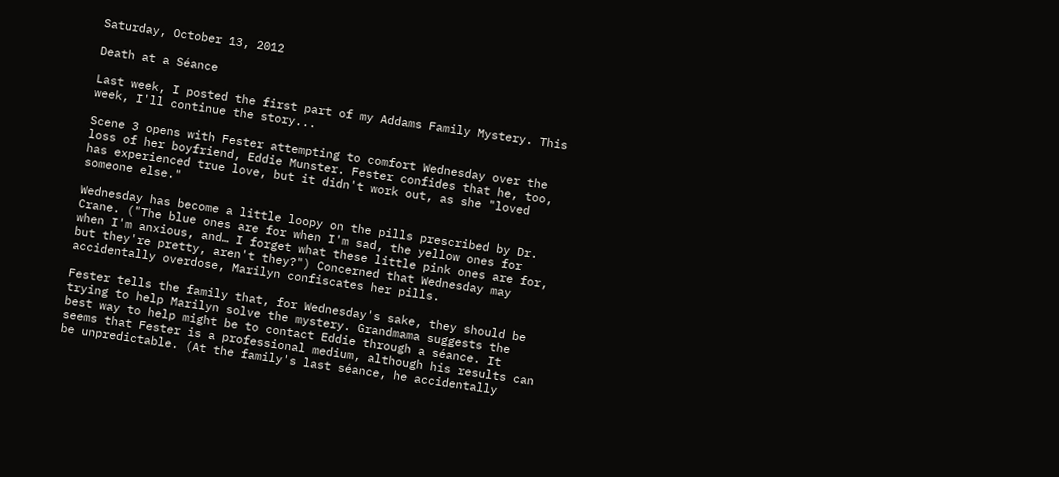Saturday, October 13, 2012

Death at a Séance

Last week, I posted the first part of my Addams Family Mystery. This week, I'll continue the story...

Scene 3 opens with Fester attempting to comfort Wednesday over the loss of her boyfriend, Eddie Munster. Fester confides that he, too, has experienced true love, but it didn't work out, as she "loved someone else."

Wednesday has become a little loopy on the pills prescribed by Dr. Crane. ("The blue ones are for when I'm sad, the yellow ones for when I'm anxious, and… I forget what these little pink ones are for, but they're pretty, aren't they?") Concerned that Wednesday may accidentally overdose, Marilyn confiscates her pills.

Fester tells the family that, for Wednesday's sake, they should be trying to help Marilyn solve the mystery. Grandmama suggests the best way to help might be to contact Eddie through a séance. It seems that Fester is a professional medium, although his results can be unpredictable. (At the family's last séance, he accidentally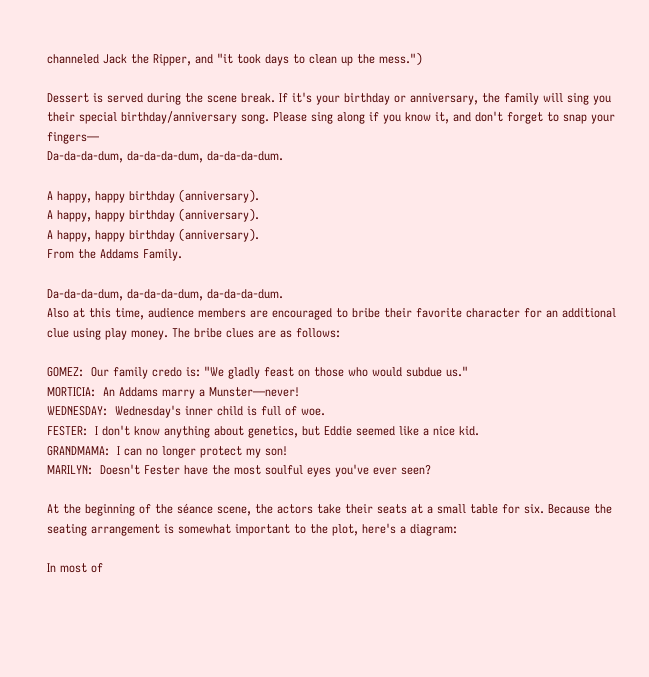channeled Jack the Ripper, and "it took days to clean up the mess.")

Dessert is served during the scene break. If it's your birthday or anniversary, the family will sing you their special birthday/anniversary song. Please sing along if you know it, and don't forget to snap your fingers—
Da-da-da-dum, da-da-da-dum, da-da-da-dum.

A happy, happy birthday (anniversary).
A happy, happy birthday (anniversary).
A happy, happy birthday (anniversary).
From the Addams Family.

Da-da-da-dum, da-da-da-dum, da-da-da-dum.
Also at this time, audience members are encouraged to bribe their favorite character for an additional clue using play money. The bribe clues are as follows:

GOMEZ:  Our family credo is: "We gladly feast on those who would subdue us."
MORTICIA:  An Addams marry a Munster—never!
WEDNESDAY:  Wednesday's inner child is full of woe.
FESTER:  I don't know anything about genetics, but Eddie seemed like a nice kid.
GRANDMAMA:  I can no longer protect my son!
MARILYN:  Doesn't Fester have the most soulful eyes you've ever seen?

At the beginning of the séance scene, the actors take their seats at a small table for six. Because the seating arrangement is somewhat important to the plot, here's a diagram:

In most of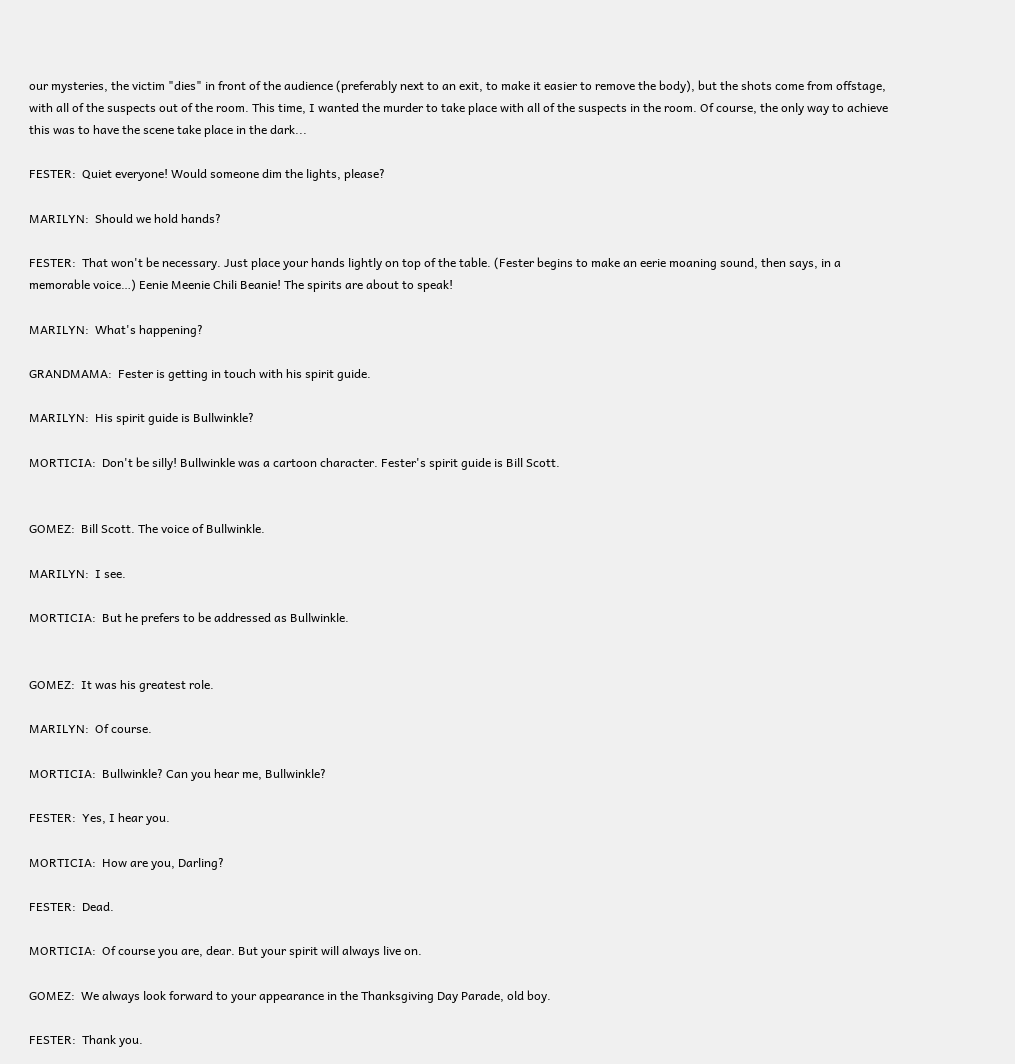our mysteries, the victim "dies" in front of the audience (preferably next to an exit, to make it easier to remove the body), but the shots come from offstage, with all of the suspects out of the room. This time, I wanted the murder to take place with all of the suspects in the room. Of course, the only way to achieve this was to have the scene take place in the dark...

FESTER:  Quiet everyone! Would someone dim the lights, please?

MARILYN:  Should we hold hands?

FESTER:  That won't be necessary. Just place your hands lightly on top of the table. (Fester begins to make an eerie moaning sound, then says, in a memorable voice…) Eenie Meenie Chili Beanie! The spirits are about to speak!

MARILYN:  What's happening?

GRANDMAMA:  Fester is getting in touch with his spirit guide.

MARILYN:  His spirit guide is Bullwinkle?

MORTICIA:  Don't be silly! Bullwinkle was a cartoon character. Fester's spirit guide is Bill Scott.


GOMEZ:  Bill Scott. The voice of Bullwinkle.

MARILYN:  I see.

MORTICIA:  But he prefers to be addressed as Bullwinkle.


GOMEZ:  It was his greatest role.

MARILYN:  Of course.

MORTICIA:  Bullwinkle? Can you hear me, Bullwinkle?

FESTER:  Yes, I hear you.

MORTICIA:  How are you, Darling?

FESTER:  Dead.

MORTICIA:  Of course you are, dear. But your spirit will always live on.

GOMEZ:  We always look forward to your appearance in the Thanksgiving Day Parade, old boy.

FESTER:  Thank you.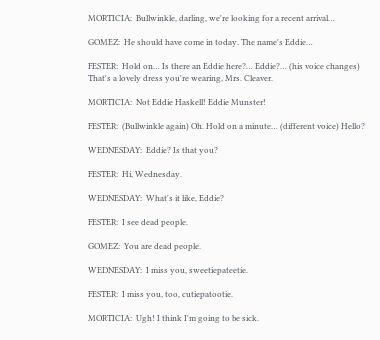MORTICIA:  Bullwinkle, darling, we're looking for a recent arrival…

GOMEZ:  He should have come in today. The name's Eddie…

FESTER:  Hold on… Is there an Eddie here?… Eddie?… (his voice changes) That's a lovely dress you're wearing, Mrs. Cleaver.

MORTICIA:  Not Eddie Haskell! Eddie Munster!

FESTER:  (Bullwinkle again) Oh. Hold on a minute… (different voice) Hello?

WEDNESDAY:  Eddie? Is that you?

FESTER:  Hi, Wednesday.

WEDNESDAY:  What's it like, Eddie?

FESTER:  I see dead people.

GOMEZ:  You are dead people.

WEDNESDAY:  I miss you, sweetiepateetie.

FESTER:  I miss you, too, cutiepatootie.

MORTICIA:  Ugh! I think I'm going to be sick.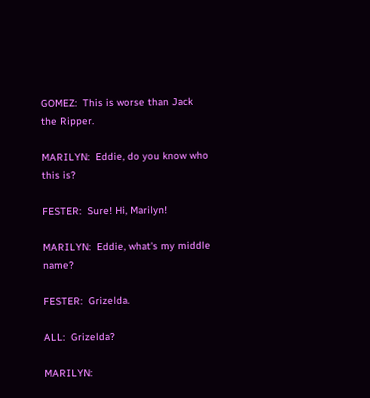GOMEZ:  This is worse than Jack the Ripper.

MARILYN:  Eddie, do you know who this is?

FESTER:  Sure! Hi, Marilyn!

MARILYN:  Eddie, what's my middle name?

FESTER:  Grizelda.

ALL:  Grizelda?

MARILYN: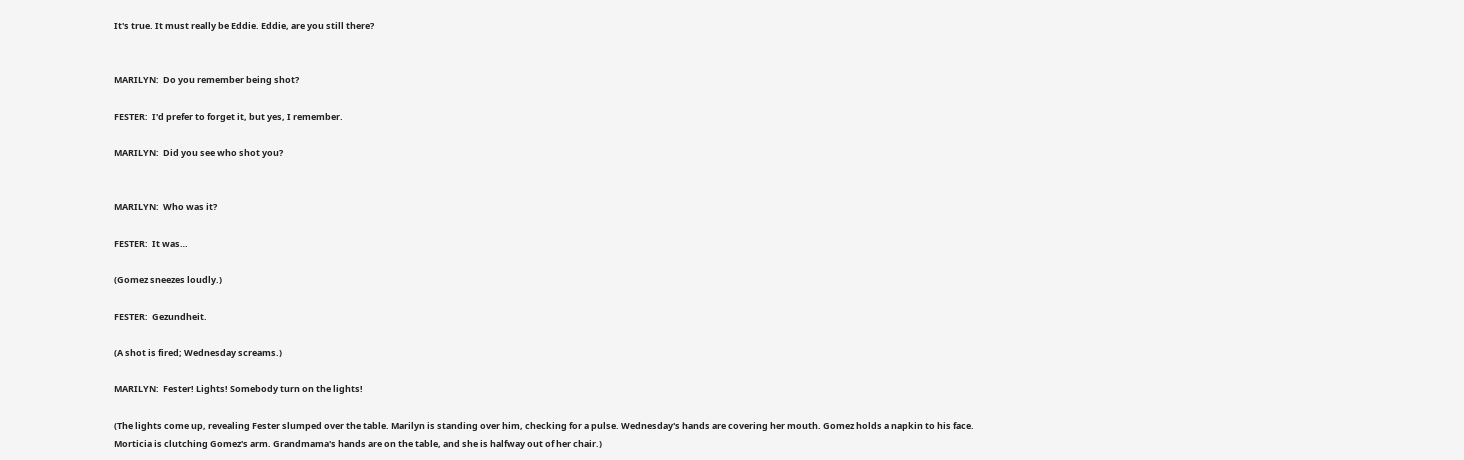It's true. It must really be Eddie. Eddie, are you still there?


MARILYN:  Do you remember being shot?

FESTER:  I'd prefer to forget it, but yes, I remember.

MARILYN:  Did you see who shot you?


MARILYN:  Who was it?

FESTER:  It was…

(Gomez sneezes loudly.)

FESTER:  Gezundheit.

(A shot is fired; Wednesday screams.)

MARILYN:  Fester! Lights! Somebody turn on the lights!

(The lights come up, revealing Fester slumped over the table. Marilyn is standing over him, checking for a pulse. Wednesday's hands are covering her mouth. Gomez holds a napkin to his face. Morticia is clutching Gomez's arm. Grandmama's hands are on the table, and she is halfway out of her chair.)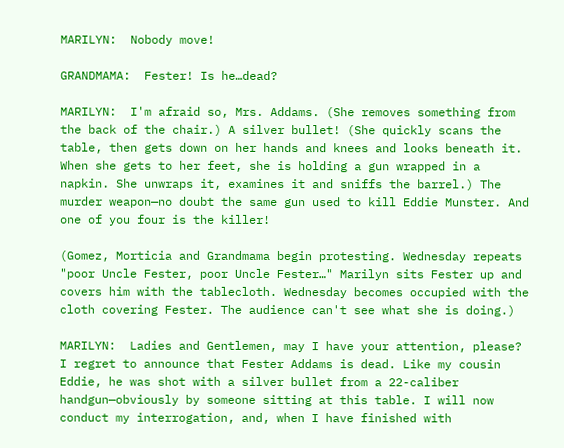MARILYN:  Nobody move!

GRANDMAMA:  Fester! Is he…dead?

MARILYN:  I'm afraid so, Mrs. Addams. (She removes something from the back of the chair.) A silver bullet! (She quickly scans the table, then gets down on her hands and knees and looks beneath it. When she gets to her feet, she is holding a gun wrapped in a napkin. She unwraps it, examines it and sniffs the barrel.) The murder weapon—no doubt the same gun used to kill Eddie Munster. And one of you four is the killer!

(Gomez, Morticia and Grandmama begin protesting. Wednesday repeats "poor Uncle Fester, poor Uncle Fester…" Marilyn sits Fester up and covers him with the tablecloth. Wednesday becomes occupied with the cloth covering Fester. The audience can't see what she is doing.)

MARILYN:  Ladies and Gentlemen, may I have your attention, please? I regret to announce that Fester Addams is dead. Like my cousin Eddie, he was shot with a silver bullet from a 22-caliber handgun—obviously by someone sitting at this table. I will now conduct my interrogation, and, when I have finished with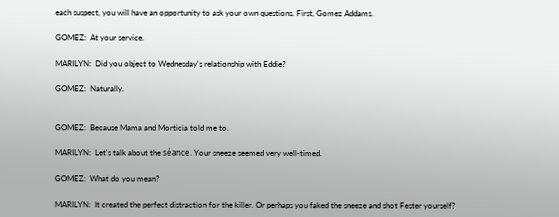each suspect, you will have an opportunity to ask your own questions. First, Gomez Addams.

GOMEZ:  At your service.

MARILYN:  Did you object to Wednesday's relationship with Eddie?

GOMEZ:  Naturally.


GOMEZ:  Because Mama and Morticia told me to.

MARILYN:  Let's talk about the séance. Your sneeze seemed very well-timed.

GOMEZ:  What do you mean?

MARILYN:  It created the perfect distraction for the killer. Or perhaps you faked the sneeze and shot Fester yourself?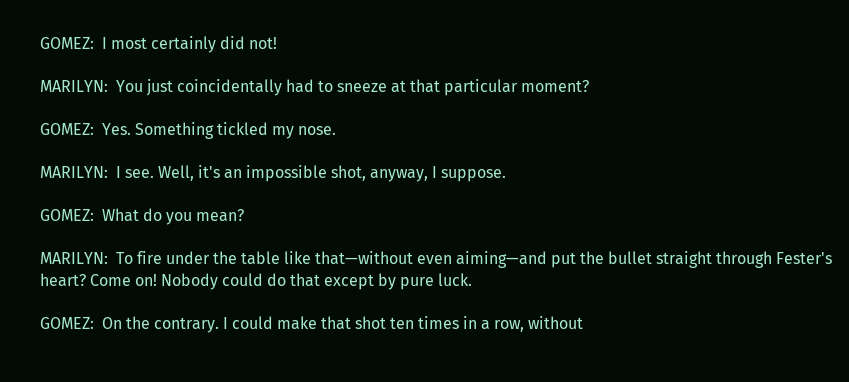GOMEZ:  I most certainly did not!

MARILYN:  You just coincidentally had to sneeze at that particular moment?

GOMEZ:  Yes. Something tickled my nose.

MARILYN:  I see. Well, it's an impossible shot, anyway, I suppose.

GOMEZ:  What do you mean?

MARILYN:  To fire under the table like that—without even aiming—and put the bullet straight through Fester's heart? Come on! Nobody could do that except by pure luck.

GOMEZ:  On the contrary. I could make that shot ten times in a row, without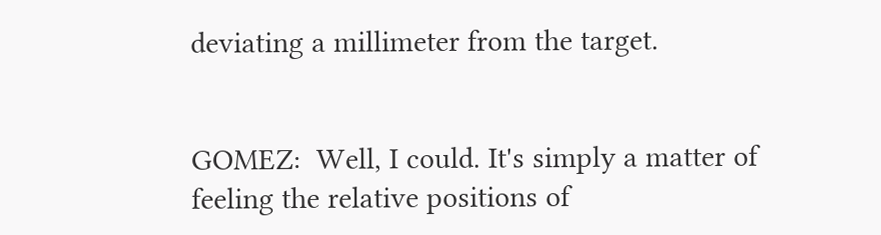deviating a millimeter from the target.


GOMEZ:  Well, I could. It's simply a matter of feeling the relative positions of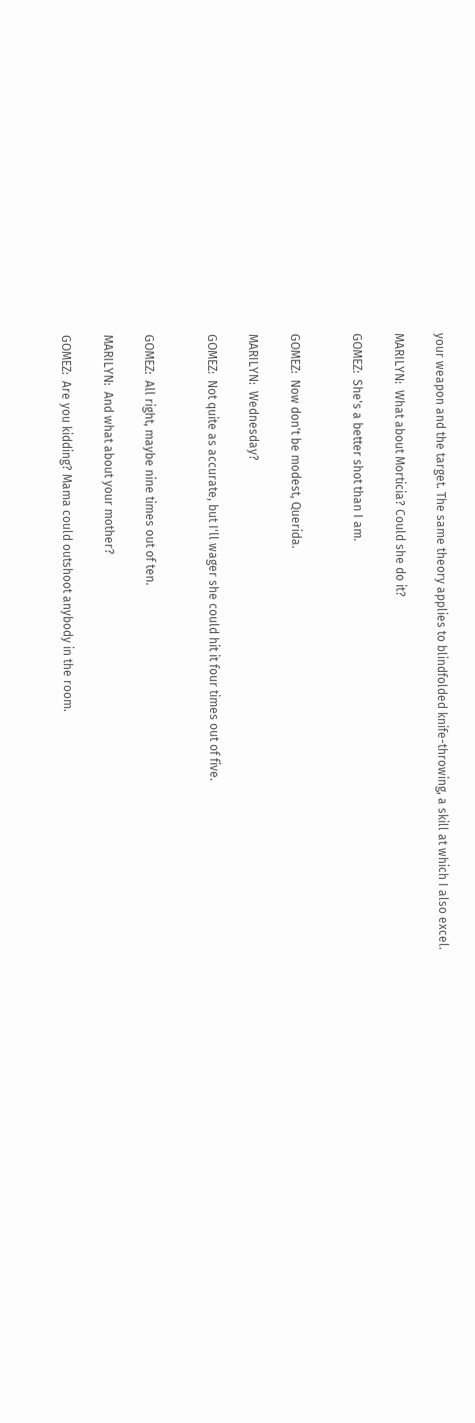your weapon and the target. The same theory applies to blindfolded knife-throwing, a skill at which I also excel.

MARILYN:  What about Morticia? Could she do it?

GOMEZ:  She's a better shot than I am.


GOMEZ:  Now don't be modest, Querida.

MARILYN:  Wednesday?

GOMEZ:  Not quite as accurate, but I'll wager she could hit it four times out of five.


GOMEZ:  All right, maybe nine times out of ten.

MARILYN:  And what about your mother?

GOMEZ:  Are you kidding? Mama could outshoot anybody in the room.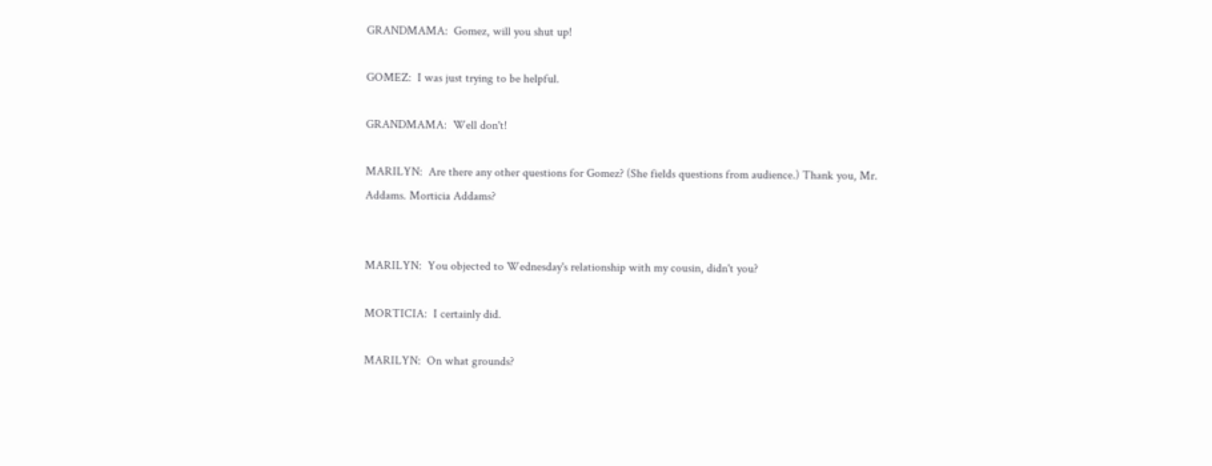GRANDMAMA:  Gomez, will you shut up!

GOMEZ:  I was just trying to be helpful.

GRANDMAMA:  Well don't!

MARILYN:  Are there any other questions for Gomez? (She fields questions from audience.) Thank you, Mr. Addams. Morticia Addams?


MARILYN:  You objected to Wednesday's relationship with my cousin, didn't you?

MORTICIA:  I certainly did.

MARILYN:  On what grounds?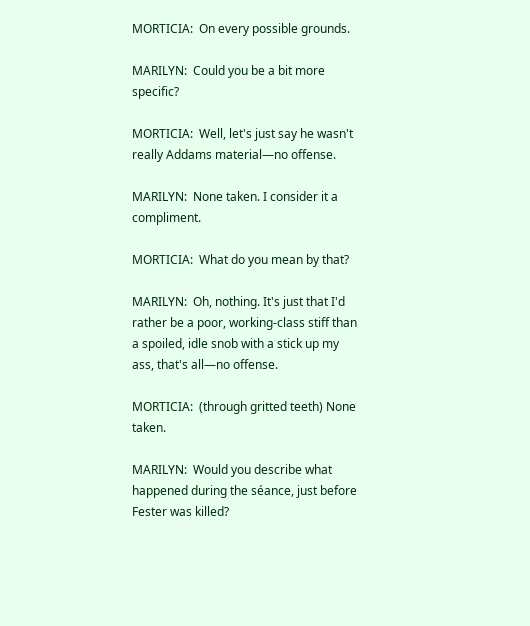MORTICIA:  On every possible grounds.

MARILYN:  Could you be a bit more specific?

MORTICIA:  Well, let's just say he wasn't really Addams material—no offense.

MARILYN:  None taken. I consider it a compliment.

MORTICIA:  What do you mean by that?

MARILYN:  Oh, nothing. It's just that I'd rather be a poor, working-class stiff than a spoiled, idle snob with a stick up my ass, that's all—no offense.

MORTICIA:  (through gritted teeth) None taken.

MARILYN:  Would you describe what happened during the séance, just before Fester was killed?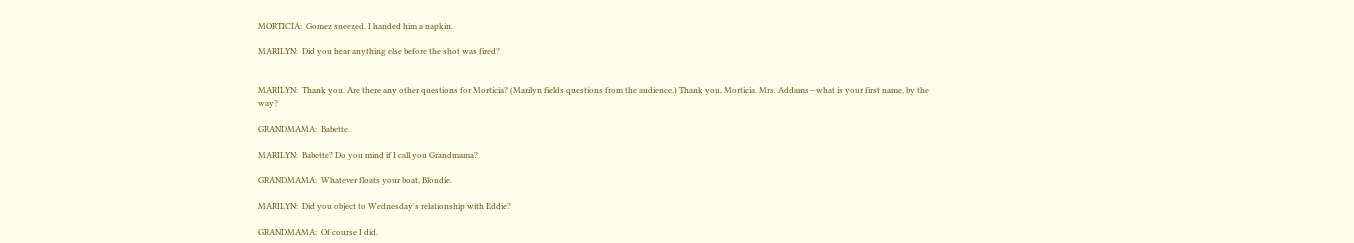MORTICIA:  Gomez sneezed. I handed him a napkin.

MARILYN:  Did you hear anything else before the shot was fired?


MARILYN:  Thank you. Are there any other questions for Morticia? (Marilyn fields questions from the audience.) Thank you, Morticia. Mrs. Addams—what is your first name, by the way?

GRANDMAMA:  Babette.

MARILYN:  Babette? Do you mind if I call you Grandmama?

GRANDMAMA:  Whatever floats your boat, Blondie.

MARILYN:  Did you object to Wednesday's relationship with Eddie?

GRANDMAMA:  Of course I did.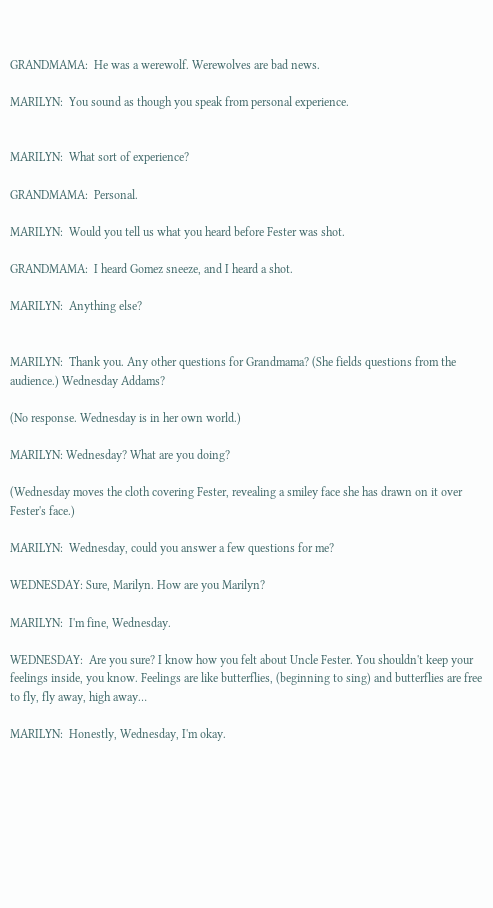GRANDMAMA:  He was a werewolf. Werewolves are bad news.

MARILYN:  You sound as though you speak from personal experience.


MARILYN:  What sort of experience?

GRANDMAMA:  Personal.

MARILYN:  Would you tell us what you heard before Fester was shot.

GRANDMAMA:  I heard Gomez sneeze, and I heard a shot.

MARILYN:  Anything else?


MARILYN:  Thank you. Any other questions for Grandmama? (She fields questions from the audience.) Wednesday Addams?

(No response. Wednesday is in her own world.)

MARILYN: Wednesday? What are you doing?

(Wednesday moves the cloth covering Fester, revealing a smiley face she has drawn on it over Fester's face.)

MARILYN:  Wednesday, could you answer a few questions for me?

WEDNESDAY: Sure, Marilyn. How are you Marilyn?

MARILYN:  I'm fine, Wednesday.

WEDNESDAY:  Are you sure? I know how you felt about Uncle Fester. You shouldn't keep your feelings inside, you know. Feelings are like butterflies, (beginning to sing) and butterflies are free to fly, fly away, high away…

MARILYN:  Honestly, Wednesday, I'm okay.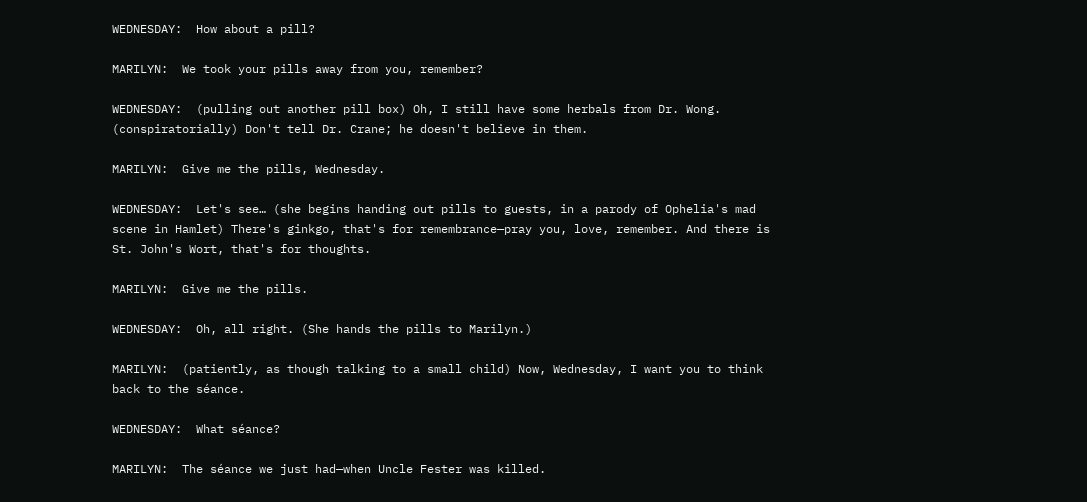WEDNESDAY:  How about a pill?

MARILYN:  We took your pills away from you, remember?

WEDNESDAY:  (pulling out another pill box) Oh, I still have some herbals from Dr. Wong. (conspiratorially) Don't tell Dr. Crane; he doesn't believe in them.

MARILYN:  Give me the pills, Wednesday.

WEDNESDAY:  Let's see… (she begins handing out pills to guests, in a parody of Ophelia's mad scene in Hamlet) There's ginkgo, that's for remembrance—pray you, love, remember. And there is St. John's Wort, that's for thoughts.

MARILYN:  Give me the pills.

WEDNESDAY:  Oh, all right. (She hands the pills to Marilyn.)

MARILYN:  (patiently, as though talking to a small child) Now, Wednesday, I want you to think back to the séance.

WEDNESDAY:  What séance?

MARILYN:  The séance we just had—when Uncle Fester was killed.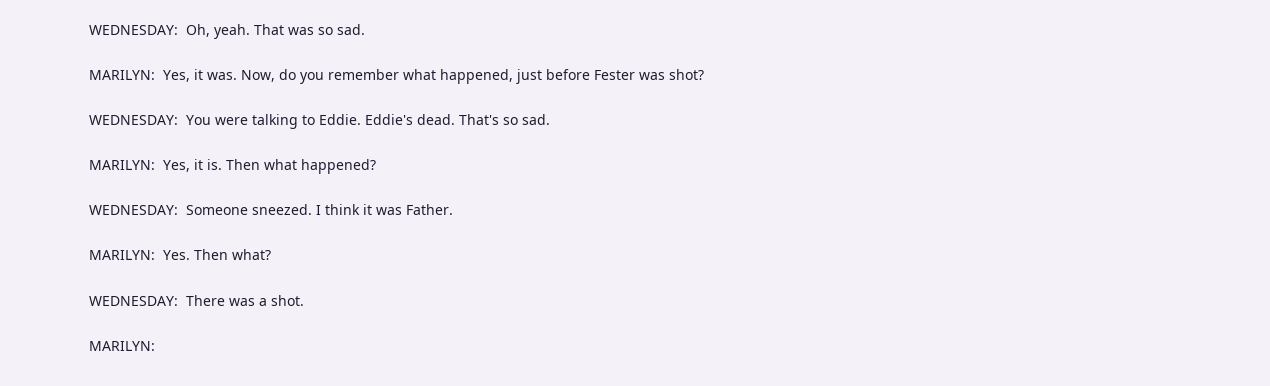WEDNESDAY:  Oh, yeah. That was so sad.

MARILYN:  Yes, it was. Now, do you remember what happened, just before Fester was shot?

WEDNESDAY:  You were talking to Eddie. Eddie's dead. That's so sad.

MARILYN:  Yes, it is. Then what happened?

WEDNESDAY:  Someone sneezed. I think it was Father.

MARILYN:  Yes. Then what?

WEDNESDAY:  There was a shot.

MARILYN: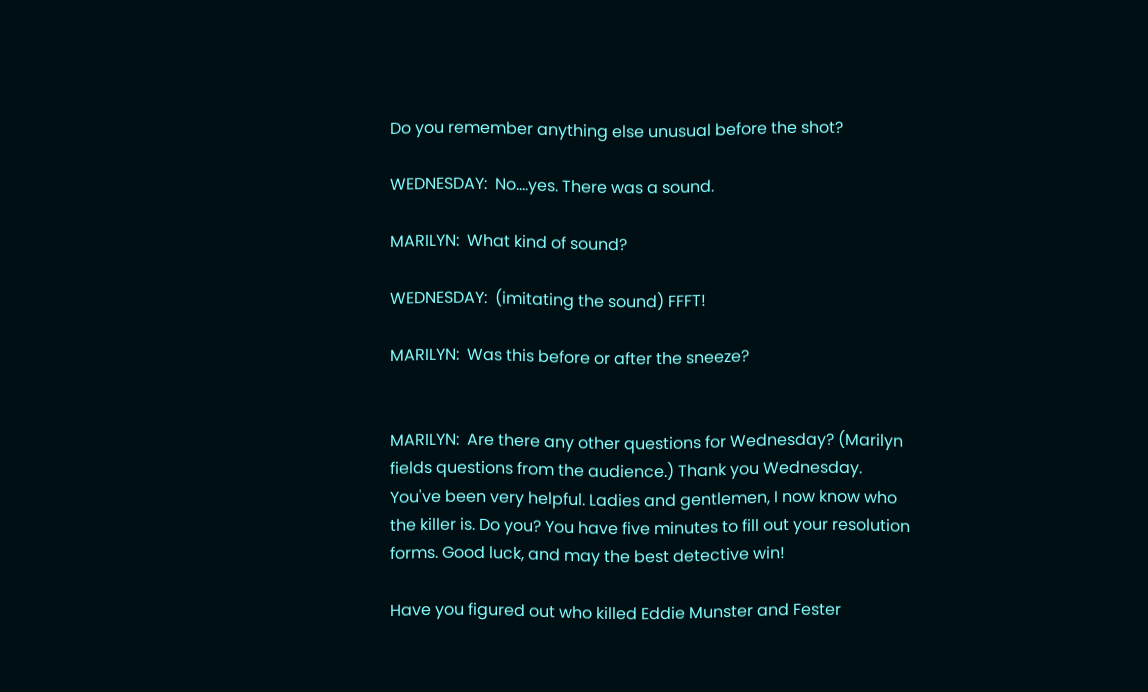Do you remember anything else unusual before the shot?

WEDNESDAY:  No….yes. There was a sound.

MARILYN:  What kind of sound?

WEDNESDAY:  (imitating the sound) FFFT!

MARILYN:  Was this before or after the sneeze?


MARILYN:  Are there any other questions for Wednesday? (Marilyn fields questions from the audience.) Thank you Wednesday. You've been very helpful. Ladies and gentlemen, I now know who the killer is. Do you? You have five minutes to fill out your resolution forms. Good luck, and may the best detective win!

Have you figured out who killed Eddie Munster and Fester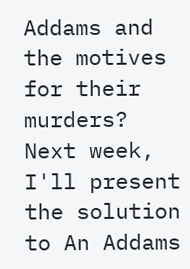Addams and the motives for their murders? Next week, I'll present the solution to An Addams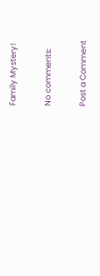Family Mystery!

No comments:

Post a Comment